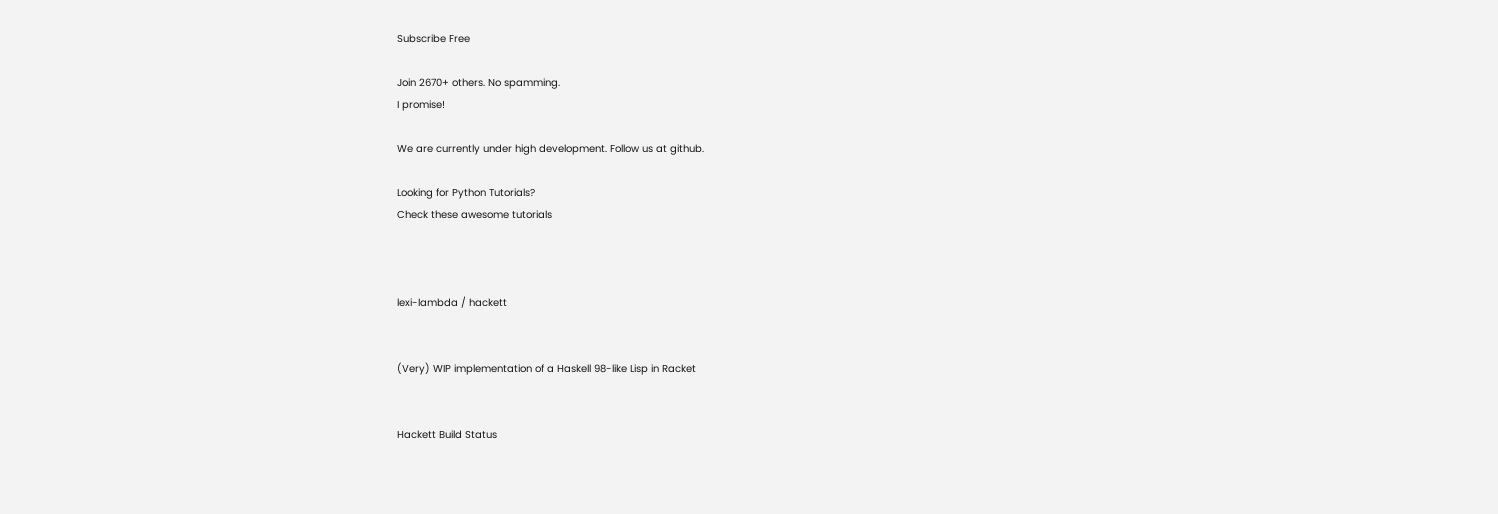Subscribe Free

Join 2670+ others. No spamming.
I promise!

We are currently under high development. Follow us at github.

Looking for Python Tutorials?
Check these awesome tutorials



lexi-lambda / hackett


(Very) WIP implementation of a Haskell 98-like Lisp in Racket


Hackett Build Status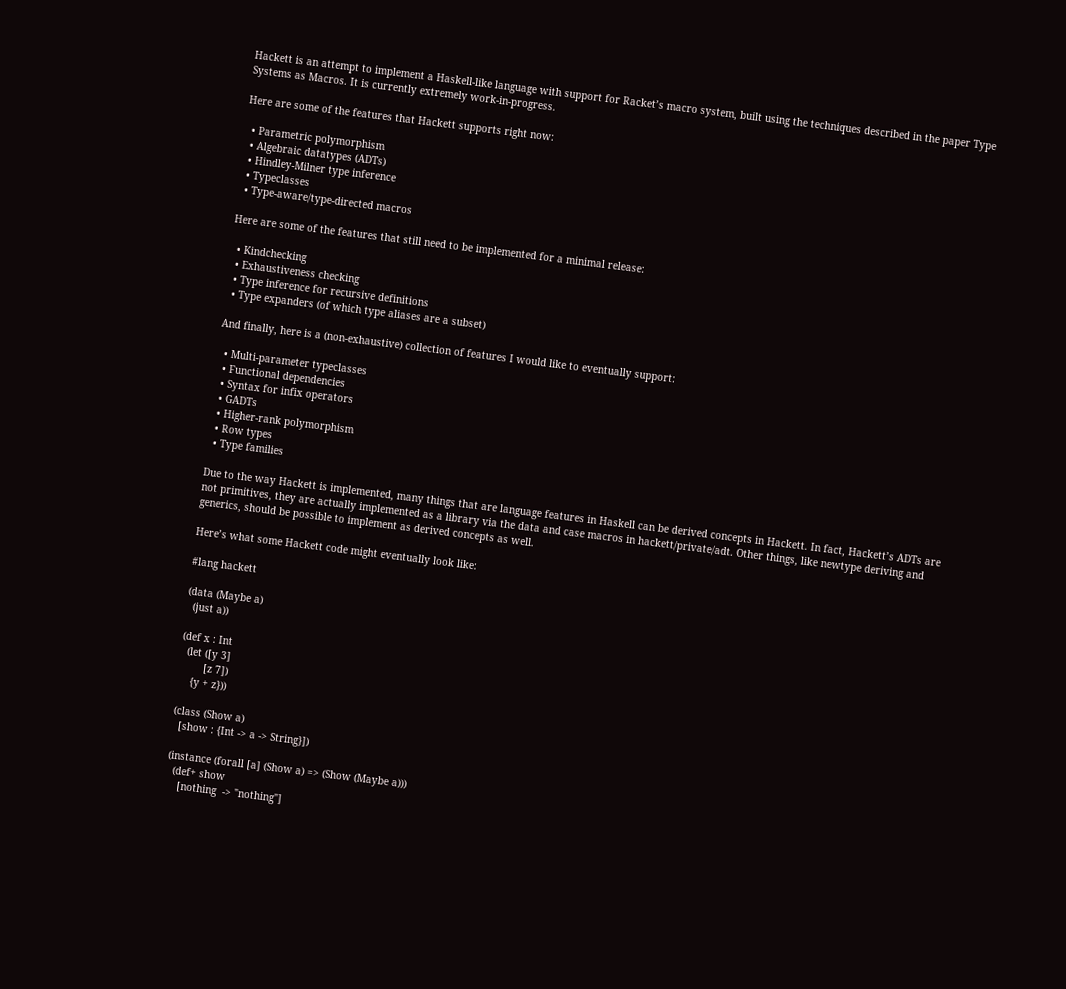Hackett is an attempt to implement a Haskell-like language with support for Racket’s macro system, built using the techniques described in the paper Type Systems as Macros. It is currently extremely work-in-progress.

Here are some of the features that Hackett supports right now:

  • Parametric polymorphism
  • Algebraic datatypes (ADTs)
  • Hindley-Milner type inference
  • Typeclasses
  • Type-aware/type-directed macros

Here are some of the features that still need to be implemented for a minimal release:

  • Kindchecking
  • Exhaustiveness checking
  • Type inference for recursive definitions
  • Type expanders (of which type aliases are a subset)

And finally, here is a (non-exhaustive) collection of features I would like to eventually support:

  • Multi-parameter typeclasses
  • Functional dependencies
  • Syntax for infix operators
  • GADTs
  • Higher-rank polymorphism
  • Row types
  • Type families

Due to the way Hackett is implemented, many things that are language features in Haskell can be derived concepts in Hackett. In fact, Hackett’s ADTs are not primitives, they are actually implemented as a library via the data and case macros in hackett/private/adt. Other things, like newtype deriving and generics, should be possible to implement as derived concepts as well.

Here’s what some Hackett code might eventually look like:

#lang hackett

(data (Maybe a)
  (just a))

(def x : Int
  (let ([y 3]
        [z 7])
    {y + z}))

(class (Show a)
  [show : {Int -> a -> String}])

(instance (forall [a] (Show a) => (Show (Maybe a)))
  (def+ show
    [nothing  -> "nothing"]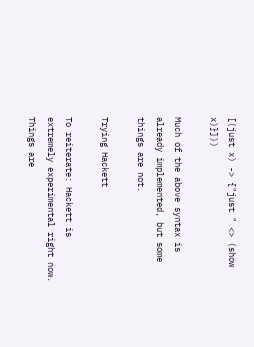[(just x) -> {"just " <> (show x)}]))

Much of the above syntax is already implemented, but some things are not.

Trying Hackett

To reiterate: Hackett is extremely experimental right now. Things are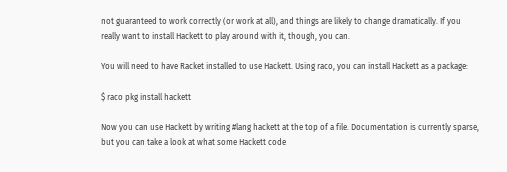not guaranteed to work correctly (or work at all), and things are likely to change dramatically. If you really want to install Hackett to play around with it, though, you can.

You will need to have Racket installed to use Hackett. Using raco, you can install Hackett as a package:

$ raco pkg install hackett

Now you can use Hackett by writing #lang hackett at the top of a file. Documentation is currently sparse, but you can take a look at what some Hackett code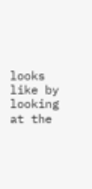looks like by looking at the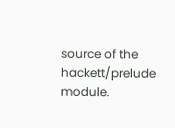source of the hackett/prelude module.